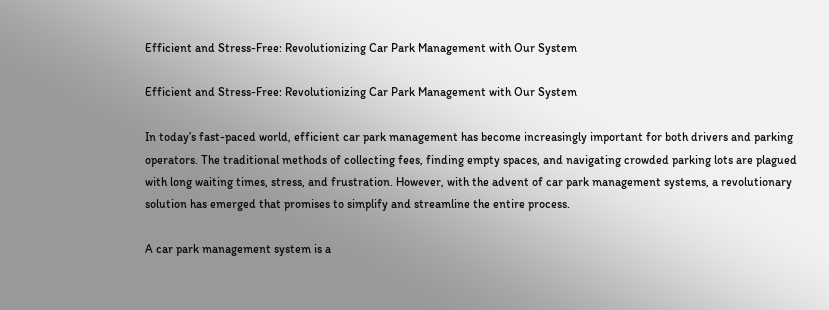Efficient and Stress-Free: Revolutionizing Car Park Management with Our System

Efficient and Stress-Free: Revolutionizing Car Park Management with Our System

In today’s fast-paced world, efficient car park management has become increasingly important for both drivers and parking operators. The traditional methods of collecting fees, finding empty spaces, and navigating crowded parking lots are plagued with long waiting times, stress, and frustration. However, with the advent of car park management systems, a revolutionary solution has emerged that promises to simplify and streamline the entire process.

A car park management system is a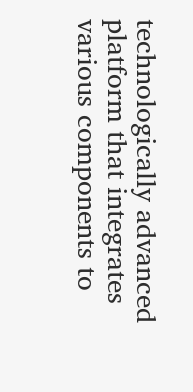technologically advanced platform that integrates various components to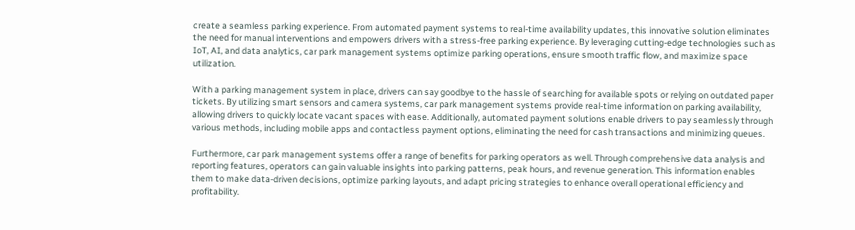create a seamless parking experience. From automated payment systems to real-time availability updates, this innovative solution eliminates the need for manual interventions and empowers drivers with a stress-free parking experience. By leveraging cutting-edge technologies such as IoT, AI, and data analytics, car park management systems optimize parking operations, ensure smooth traffic flow, and maximize space utilization.

With a parking management system in place, drivers can say goodbye to the hassle of searching for available spots or relying on outdated paper tickets. By utilizing smart sensors and camera systems, car park management systems provide real-time information on parking availability, allowing drivers to quickly locate vacant spaces with ease. Additionally, automated payment solutions enable drivers to pay seamlessly through various methods, including mobile apps and contactless payment options, eliminating the need for cash transactions and minimizing queues.

Furthermore, car park management systems offer a range of benefits for parking operators as well. Through comprehensive data analysis and reporting features, operators can gain valuable insights into parking patterns, peak hours, and revenue generation. This information enables them to make data-driven decisions, optimize parking layouts, and adapt pricing strategies to enhance overall operational efficiency and profitability.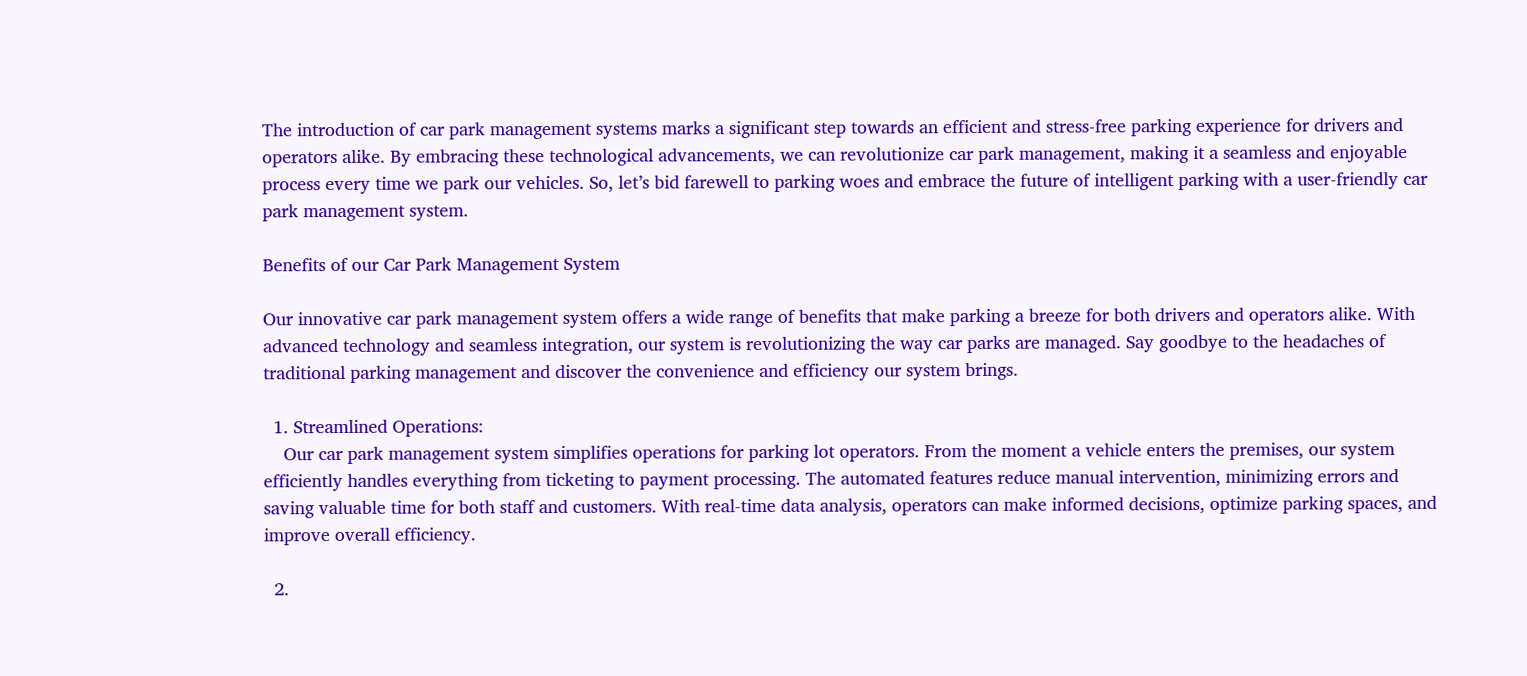The introduction of car park management systems marks a significant step towards an efficient and stress-free parking experience for drivers and operators alike. By embracing these technological advancements, we can revolutionize car park management, making it a seamless and enjoyable process every time we park our vehicles. So, let’s bid farewell to parking woes and embrace the future of intelligent parking with a user-friendly car park management system.

Benefits of our Car Park Management System

Our innovative car park management system offers a wide range of benefits that make parking a breeze for both drivers and operators alike. With advanced technology and seamless integration, our system is revolutionizing the way car parks are managed. Say goodbye to the headaches of traditional parking management and discover the convenience and efficiency our system brings.

  1. Streamlined Operations:
    Our car park management system simplifies operations for parking lot operators. From the moment a vehicle enters the premises, our system efficiently handles everything from ticketing to payment processing. The automated features reduce manual intervention, minimizing errors and saving valuable time for both staff and customers. With real-time data analysis, operators can make informed decisions, optimize parking spaces, and improve overall efficiency.

  2.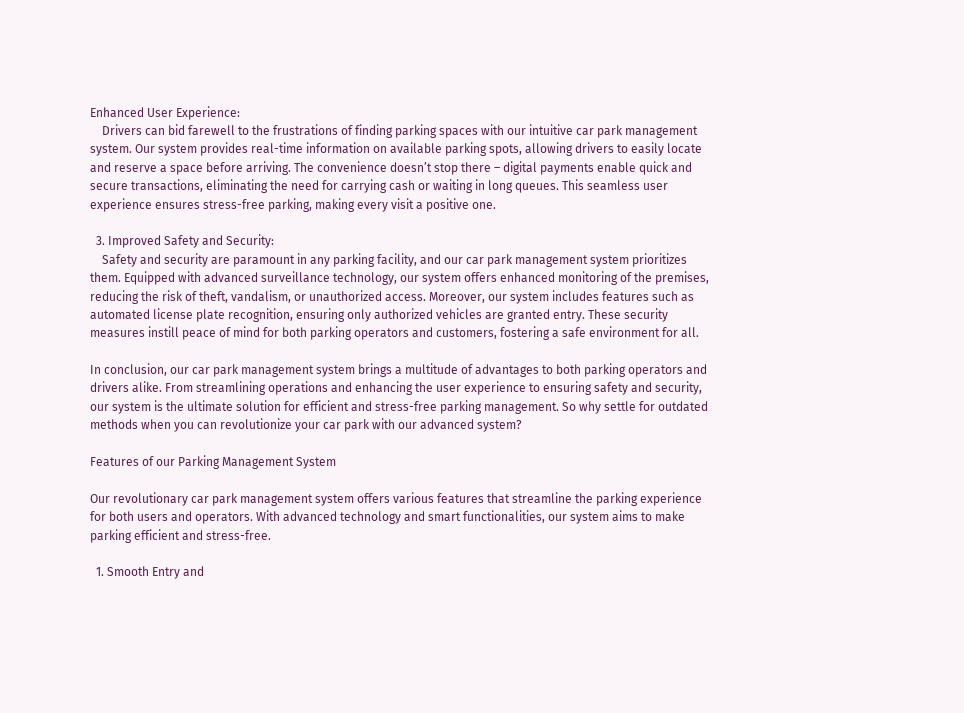Enhanced User Experience:
    Drivers can bid farewell to the frustrations of finding parking spaces with our intuitive car park management system. Our system provides real-time information on available parking spots, allowing drivers to easily locate and reserve a space before arriving. The convenience doesn’t stop there – digital payments enable quick and secure transactions, eliminating the need for carrying cash or waiting in long queues. This seamless user experience ensures stress-free parking, making every visit a positive one.

  3. Improved Safety and Security:
    Safety and security are paramount in any parking facility, and our car park management system prioritizes them. Equipped with advanced surveillance technology, our system offers enhanced monitoring of the premises, reducing the risk of theft, vandalism, or unauthorized access. Moreover, our system includes features such as automated license plate recognition, ensuring only authorized vehicles are granted entry. These security measures instill peace of mind for both parking operators and customers, fostering a safe environment for all.

In conclusion, our car park management system brings a multitude of advantages to both parking operators and drivers alike. From streamlining operations and enhancing the user experience to ensuring safety and security, our system is the ultimate solution for efficient and stress-free parking management. So why settle for outdated methods when you can revolutionize your car park with our advanced system?

Features of our Parking Management System

Our revolutionary car park management system offers various features that streamline the parking experience for both users and operators. With advanced technology and smart functionalities, our system aims to make parking efficient and stress-free.

  1. Smooth Entry and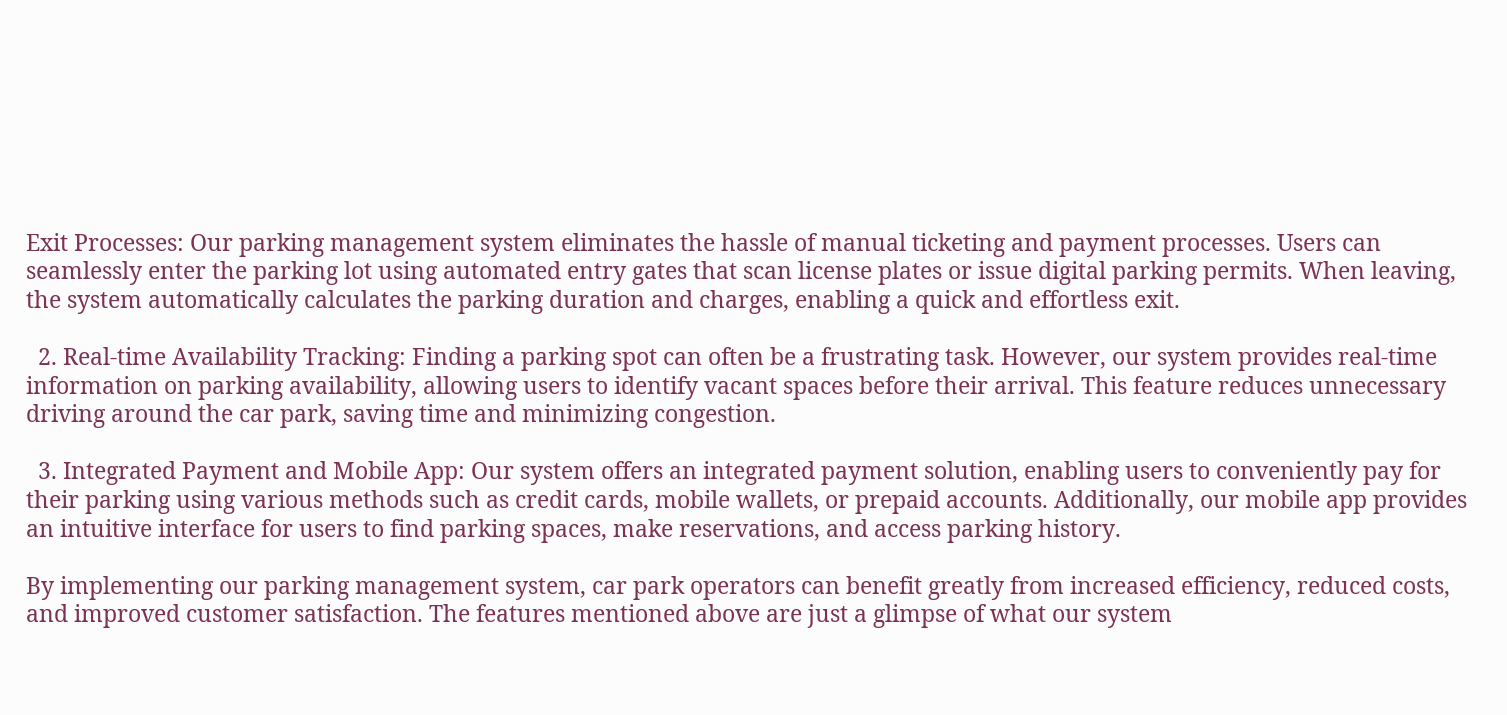Exit Processes: Our parking management system eliminates the hassle of manual ticketing and payment processes. Users can seamlessly enter the parking lot using automated entry gates that scan license plates or issue digital parking permits. When leaving, the system automatically calculates the parking duration and charges, enabling a quick and effortless exit.

  2. Real-time Availability Tracking: Finding a parking spot can often be a frustrating task. However, our system provides real-time information on parking availability, allowing users to identify vacant spaces before their arrival. This feature reduces unnecessary driving around the car park, saving time and minimizing congestion.

  3. Integrated Payment and Mobile App: Our system offers an integrated payment solution, enabling users to conveniently pay for their parking using various methods such as credit cards, mobile wallets, or prepaid accounts. Additionally, our mobile app provides an intuitive interface for users to find parking spaces, make reservations, and access parking history.

By implementing our parking management system, car park operators can benefit greatly from increased efficiency, reduced costs, and improved customer satisfaction. The features mentioned above are just a glimpse of what our system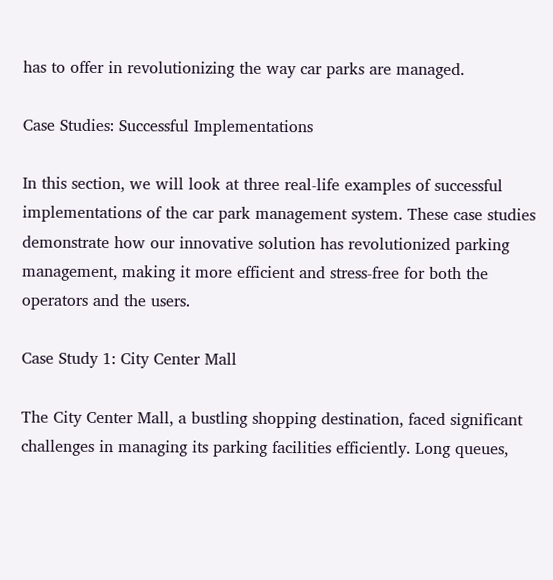has to offer in revolutionizing the way car parks are managed.

Case Studies: Successful Implementations

In this section, we will look at three real-life examples of successful implementations of the car park management system. These case studies demonstrate how our innovative solution has revolutionized parking management, making it more efficient and stress-free for both the operators and the users.

Case Study 1: City Center Mall

The City Center Mall, a bustling shopping destination, faced significant challenges in managing its parking facilities efficiently. Long queues,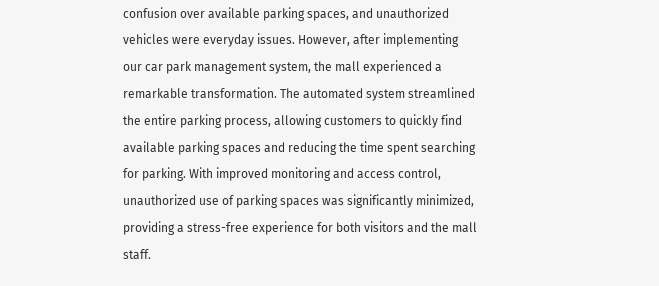confusion over available parking spaces, and unauthorized vehicles were everyday issues. However, after implementing our car park management system, the mall experienced a remarkable transformation. The automated system streamlined the entire parking process, allowing customers to quickly find available parking spaces and reducing the time spent searching for parking. With improved monitoring and access control, unauthorized use of parking spaces was significantly minimized, providing a stress-free experience for both visitors and the mall staff.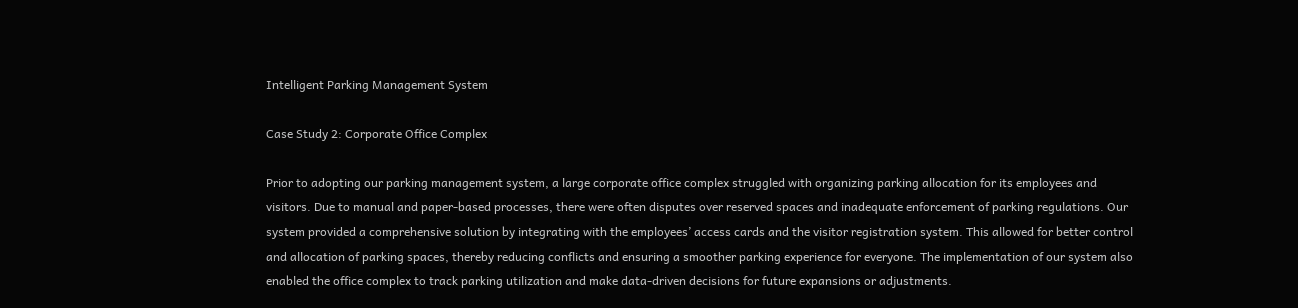Intelligent Parking Management System

Case Study 2: Corporate Office Complex

Prior to adopting our parking management system, a large corporate office complex struggled with organizing parking allocation for its employees and visitors. Due to manual and paper-based processes, there were often disputes over reserved spaces and inadequate enforcement of parking regulations. Our system provided a comprehensive solution by integrating with the employees’ access cards and the visitor registration system. This allowed for better control and allocation of parking spaces, thereby reducing conflicts and ensuring a smoother parking experience for everyone. The implementation of our system also enabled the office complex to track parking utilization and make data-driven decisions for future expansions or adjustments.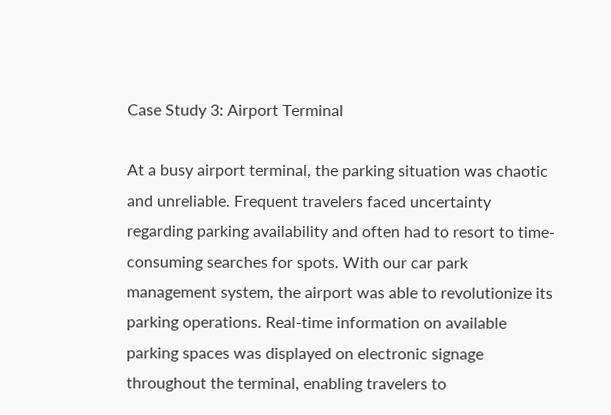Case Study 3: Airport Terminal

At a busy airport terminal, the parking situation was chaotic and unreliable. Frequent travelers faced uncertainty regarding parking availability and often had to resort to time-consuming searches for spots. With our car park management system, the airport was able to revolutionize its parking operations. Real-time information on available parking spaces was displayed on electronic signage throughout the terminal, enabling travelers to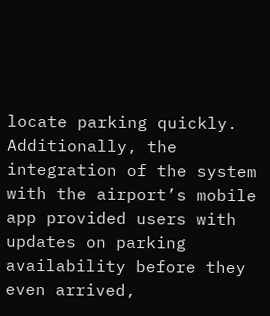locate parking quickly. Additionally, the integration of the system with the airport’s mobile app provided users with updates on parking availability before they even arrived,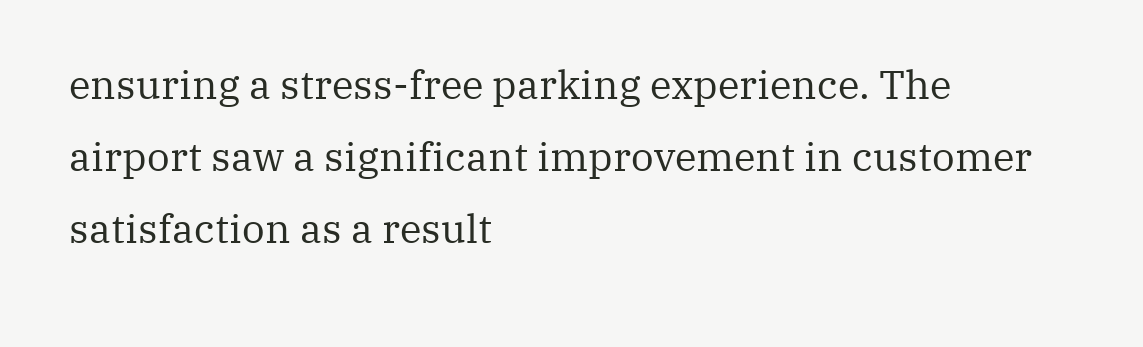ensuring a stress-free parking experience. The airport saw a significant improvement in customer satisfaction as a result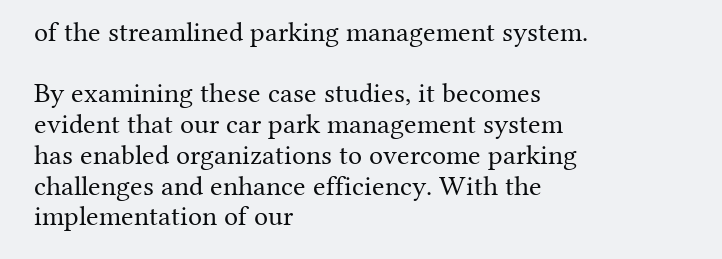of the streamlined parking management system.

By examining these case studies, it becomes evident that our car park management system has enabled organizations to overcome parking challenges and enhance efficiency. With the implementation of our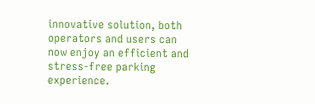innovative solution, both operators and users can now enjoy an efficient and stress-free parking experience.